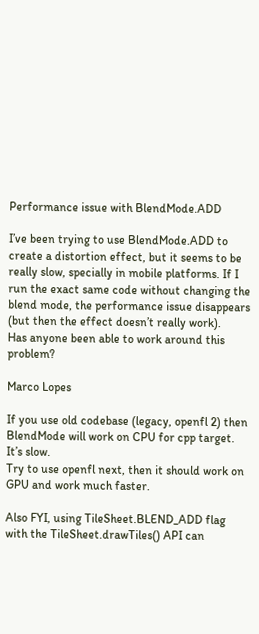Performance issue with BlendMode.ADD

I’ve been trying to use BlendMode.ADD to create a distortion effect, but it seems to be really slow, specially in mobile platforms. If I run the exact same code without changing the blend mode, the performance issue disappears (but then the effect doesn’t really work).
Has anyone been able to work around this problem?

Marco Lopes

If you use old codebase (legacy, openfl 2) then BlendMode will work on CPU for cpp target. It’s slow.
Try to use openfl next, then it should work on GPU and work much faster.

Also FYI, using TileSheet.BLEND_ADD flag with the TileSheet.drawTiles() API can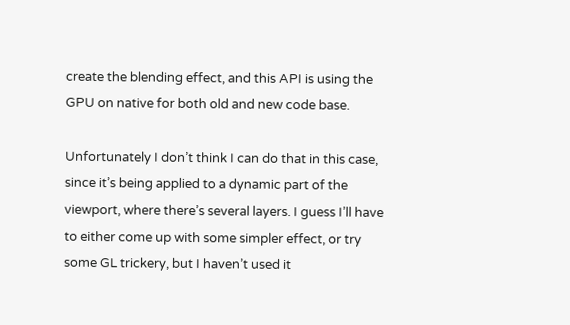create the blending effect, and this API is using the GPU on native for both old and new code base.

Unfortunately I don’t think I can do that in this case, since it’s being applied to a dynamic part of the viewport, where there’s several layers. I guess I’ll have to either come up with some simpler effect, or try some GL trickery, but I haven’t used it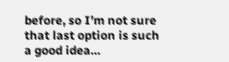before, so I’m not sure that last option is such a good idea…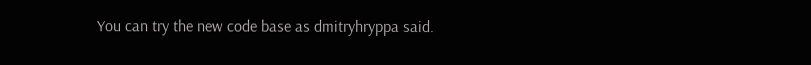You can try the new code base as dmitryhryppa said.